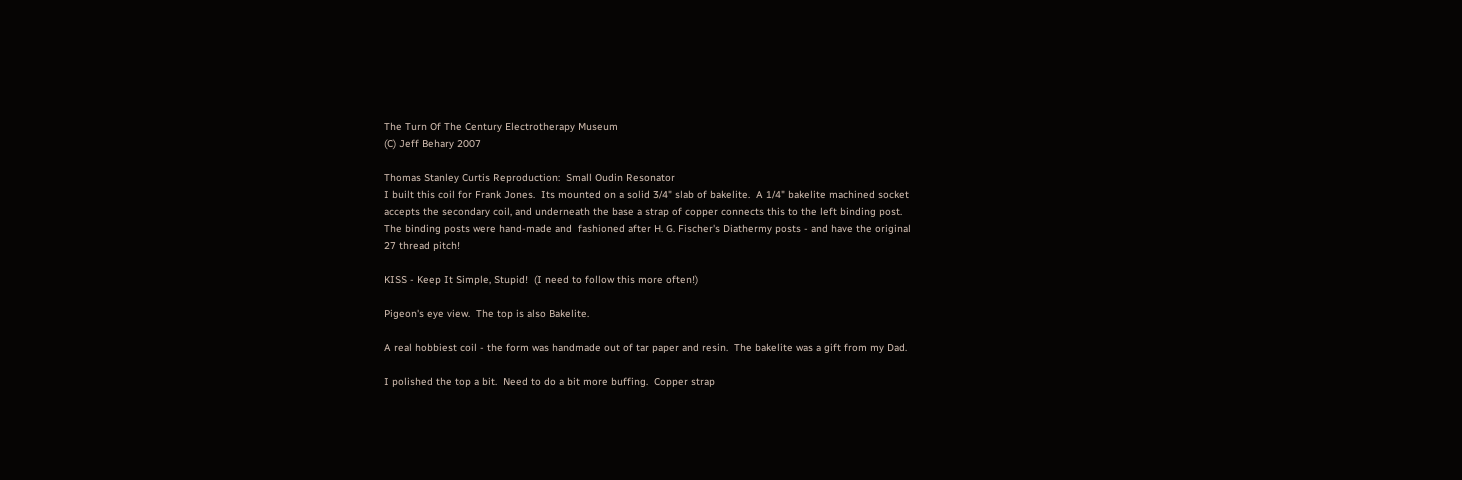The Turn Of The Century Electrotherapy Museum
(C) Jeff Behary 2007

Thomas Stanley Curtis Reproduction:  Small Oudin Resonator
I built this coil for Frank Jones.  Its mounted on a solid 3/4" slab of bakelite.  A 1/4" bakelite machined socket
accepts the secondary coil, and underneath the base a strap of copper connects this to the left binding post.
The binding posts were hand-made and  fashioned after H. G. Fischer's Diathermy posts - and have the original
27 thread pitch!

KISS - Keep It Simple, Stupid!  (I need to follow this more often!)

Pigeon's eye view.  The top is also Bakelite.

A real hobbiest coil - the form was handmade out of tar paper and resin.  The bakelite was a gift from my Dad.

I polished the top a bit.  Need to do a bit more buffing.  Copper strap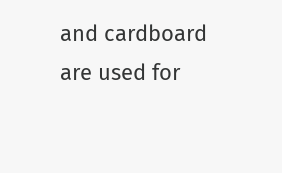and cardboard are used for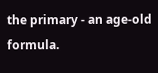the primary - an age-old formula.